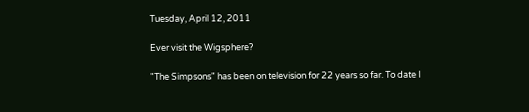Tuesday, April 12, 2011

Ever visit the Wigsphere?

"The Simpsons" has been on television for 22 years so far. To date I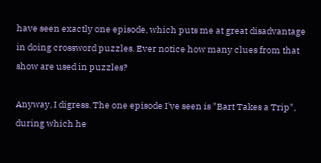have seen exactly one episode, which puts me at great disadvantage in doing crossword puzzles. Ever notice how many clues from that show are used in puzzles?

Anyway, I digress. The one episode I've seen is "Bart Takes a Trip", during which he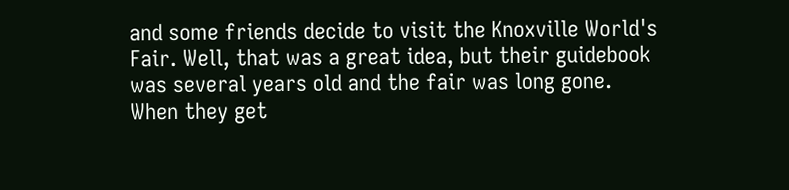and some friends decide to visit the Knoxville World's Fair. Well, that was a great idea, but their guidebook was several years old and the fair was long gone. When they get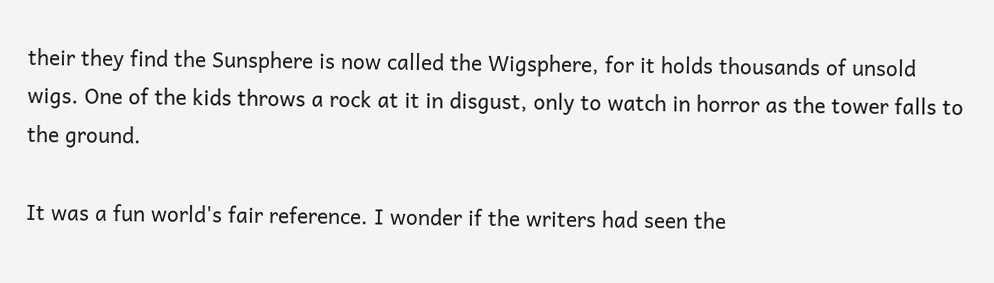their they find the Sunsphere is now called the Wigsphere, for it holds thousands of unsold wigs. One of the kids throws a rock at it in disgust, only to watch in horror as the tower falls to the ground.

It was a fun world's fair reference. I wonder if the writers had seen the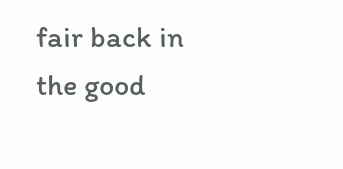fair back in the good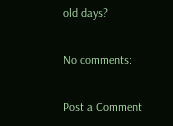old days?

No comments:

Post a Comment